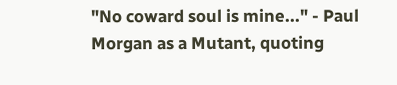"No coward soul is mine..." - Paul Morgan as a Mutant, quoting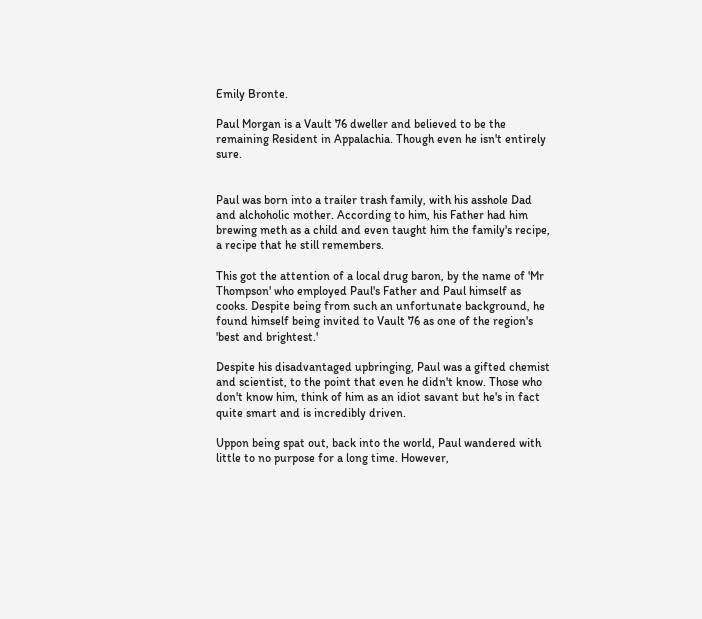Emily Bronte.

Paul Morgan is a Vault 76 dweller and believed to be the remaining Resident in Appalachia. Though even he isn't entirely sure.


Paul was born into a trailer trash family, with his asshole Dad and alchoholic mother. According to him, his Father had him brewing meth as a child and even taught him the family's recipe, a recipe that he still remembers.

This got the attention of a local drug baron, by the name of 'Mr Thompson' who employed Paul's Father and Paul himself as cooks. Despite being from such an unfortunate background, he found himself being invited to Vault 76 as one of the region's 'best and brightest.'

Despite his disadvantaged upbringing, Paul was a gifted chemist and scientist, to the point that even he didn't know. Those who don't know him, think of him as an idiot savant but he's in fact quite smart and is incredibly driven.

Uppon being spat out, back into the world, Paul wandered with little to no purpose for a long time. However,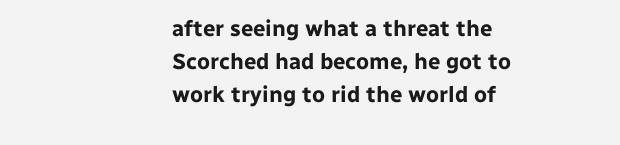after seeing what a threat the Scorched had become, he got to work trying to rid the world of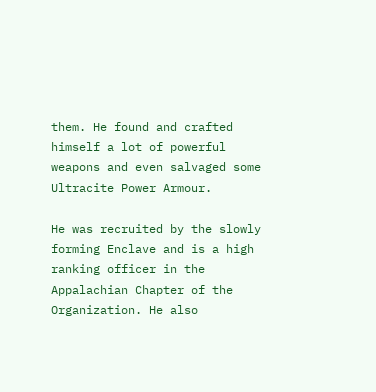them. He found and crafted himself a lot of powerful weapons and even salvaged some Ultracite Power Armour.

He was recruited by the slowly forming Enclave and is a high ranking officer in the Appalachian Chapter of the Organization. He also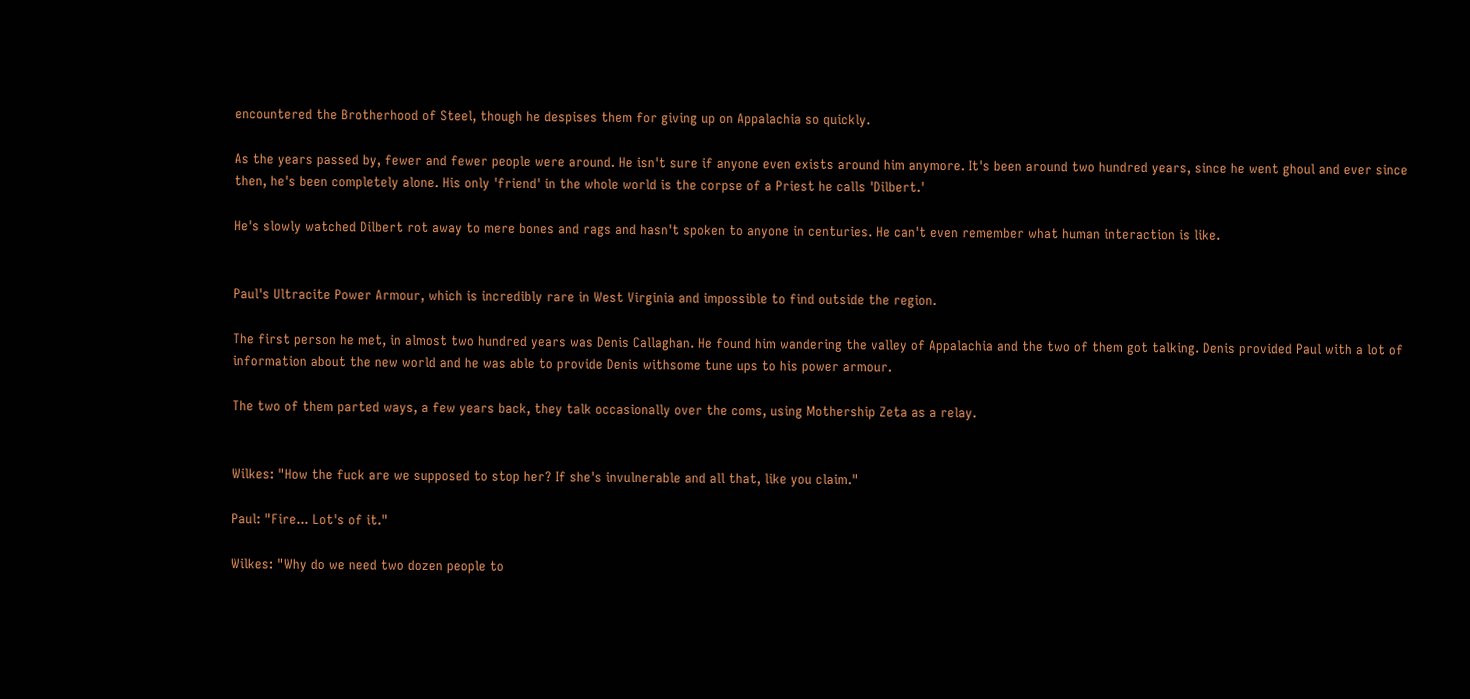encountered the Brotherhood of Steel, though he despises them for giving up on Appalachia so quickly.

As the years passed by, fewer and fewer people were around. He isn't sure if anyone even exists around him anymore. It's been around two hundred years, since he went ghoul and ever since then, he's been completely alone. His only 'friend' in the whole world is the corpse of a Priest he calls 'Dilbert.'

He's slowly watched Dilbert rot away to mere bones and rags and hasn't spoken to anyone in centuries. He can't even remember what human interaction is like.


Paul's Ultracite Power Armour, which is incredibly rare in West Virginia and impossible to find outside the region.

The first person he met, in almost two hundred years was Denis Callaghan. He found him wandering the valley of Appalachia and the two of them got talking. Denis provided Paul with a lot of information about the new world and he was able to provide Denis withsome tune ups to his power armour.

The two of them parted ways, a few years back, they talk occasionally over the coms, using Mothership Zeta as a relay.


Wilkes: "How the fuck are we supposed to stop her? If she's invulnerable and all that, like you claim."

Paul: "Fire... Lot's of it."

Wilkes: "Why do we need two dozen people to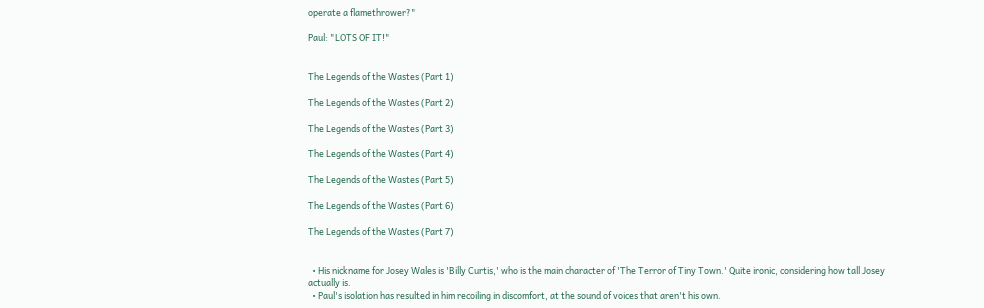operate a flamethrower?"

Paul: "LOTS OF IT!"


The Legends of the Wastes (Part 1)

The Legends of the Wastes (Part 2)

The Legends of the Wastes (Part 3)

The Legends of the Wastes (Part 4)

The Legends of the Wastes (Part 5)

The Legends of the Wastes (Part 6)

The Legends of the Wastes (Part 7)


  • His nickname for Josey Wales is 'Billy Curtis,' who is the main character of 'The Terror of Tiny Town.' Quite ironic, considering how tall Josey actually is.
  • Paul's isolation has resulted in him recoiling in discomfort, at the sound of voices that aren't his own.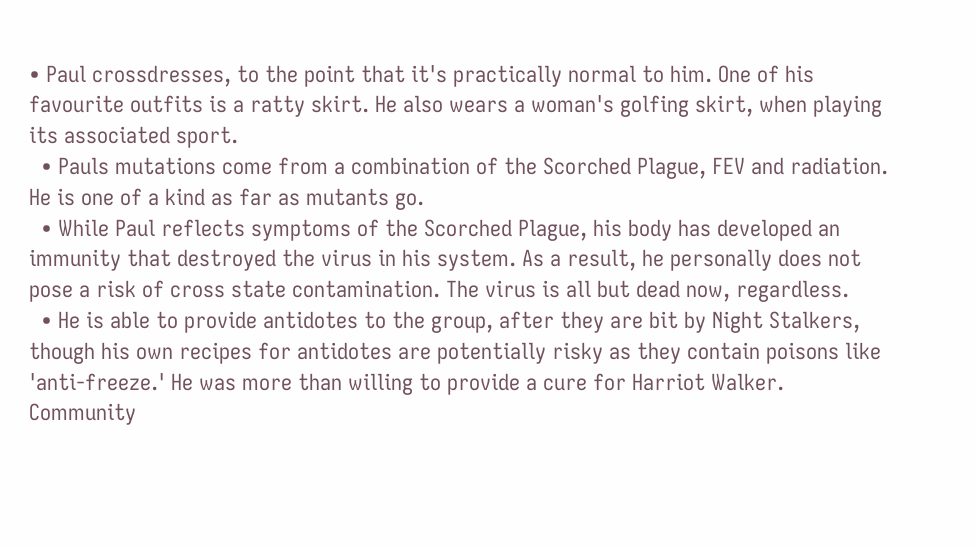• Paul crossdresses, to the point that it's practically normal to him. One of his favourite outfits is a ratty skirt. He also wears a woman's golfing skirt, when playing its associated sport.
  • Pauls mutations come from a combination of the Scorched Plague, FEV and radiation. He is one of a kind as far as mutants go.
  • While Paul reflects symptoms of the Scorched Plague, his body has developed an immunity that destroyed the virus in his system. As a result, he personally does not pose a risk of cross state contamination. The virus is all but dead now, regardless.
  • He is able to provide antidotes to the group, after they are bit by Night Stalkers, though his own recipes for antidotes are potentially risky as they contain poisons like 'anti-freeze.' He was more than willing to provide a cure for Harriot Walker.
Community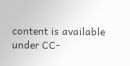content is available under CC-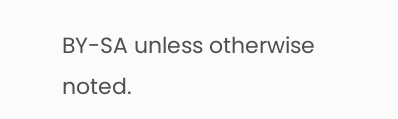BY-SA unless otherwise noted.